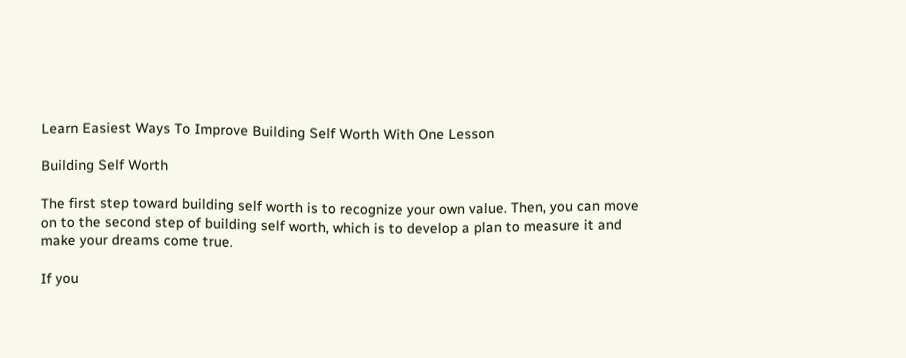Learn Easiest Ways To Improve Building Self Worth With One Lesson

Building Self Worth

The first step toward building self worth is to recognize your own value. Then, you can move on to the second step of building self worth, which is to develop a plan to measure it and make your dreams come true.

If you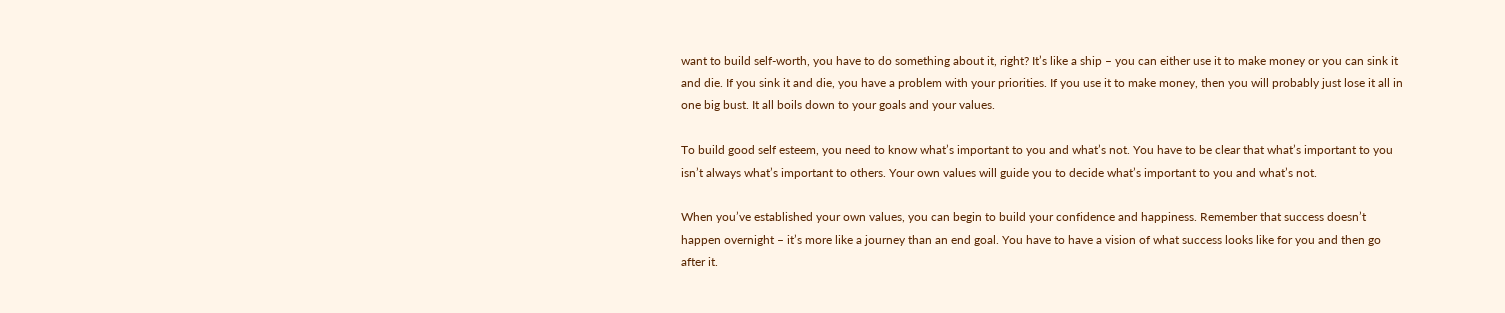want to build self-worth, you have to do something about it, right? It’s like a ship – you can either use it to make money or you can sink it and die. If you sink it and die, you have a problem with your priorities. If you use it to make money, then you will probably just lose it all in one big bust. It all boils down to your goals and your values.

To build good self esteem, you need to know what’s important to you and what’s not. You have to be clear that what’s important to you isn’t always what’s important to others. Your own values will guide you to decide what’s important to you and what’s not.

When you’ve established your own values, you can begin to build your confidence and happiness. Remember that success doesn’t happen overnight – it’s more like a journey than an end goal. You have to have a vision of what success looks like for you and then go after it.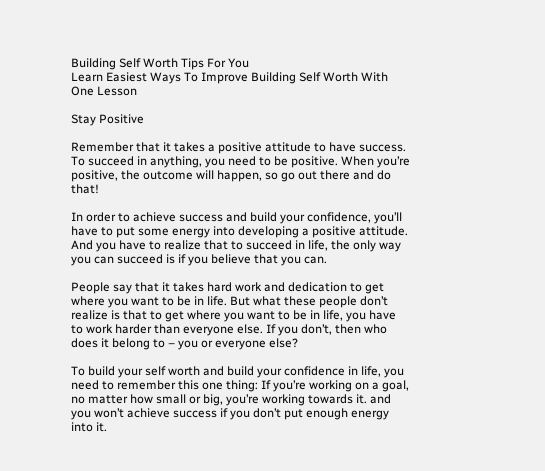Building Self Worth Tips For You
Learn Easiest Ways To Improve Building Self Worth With One Lesson

Stay Positive

Remember that it takes a positive attitude to have success. To succeed in anything, you need to be positive. When you’re positive, the outcome will happen, so go out there and do that!

In order to achieve success and build your confidence, you’ll have to put some energy into developing a positive attitude. And you have to realize that to succeed in life, the only way you can succeed is if you believe that you can.

People say that it takes hard work and dedication to get where you want to be in life. But what these people don’t realize is that to get where you want to be in life, you have to work harder than everyone else. If you don’t, then who does it belong to – you or everyone else?

To build your self worth and build your confidence in life, you need to remember this one thing: If you’re working on a goal, no matter how small or big, you’re working towards it. and you won’t achieve success if you don’t put enough energy into it.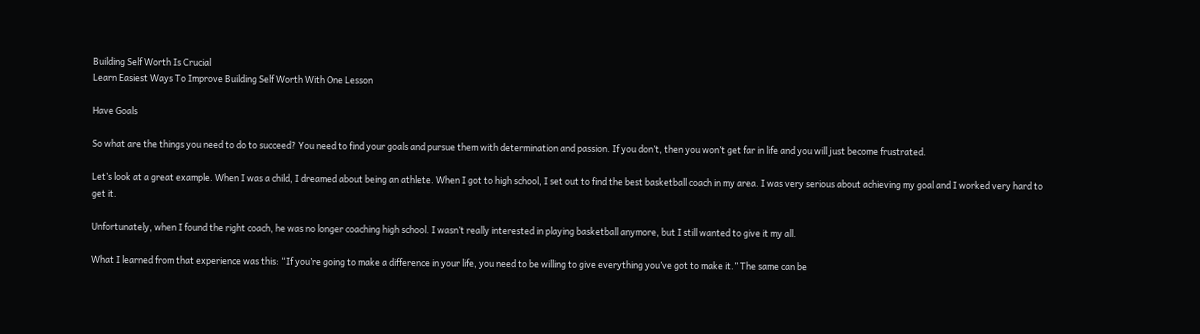Building Self Worth Is Crucial
Learn Easiest Ways To Improve Building Self Worth With One Lesson

Have Goals

So what are the things you need to do to succeed? You need to find your goals and pursue them with determination and passion. If you don’t, then you won’t get far in life and you will just become frustrated.

Let’s look at a great example. When I was a child, I dreamed about being an athlete. When I got to high school, I set out to find the best basketball coach in my area. I was very serious about achieving my goal and I worked very hard to get it.

Unfortunately, when I found the right coach, he was no longer coaching high school. I wasn’t really interested in playing basketball anymore, but I still wanted to give it my all.

What I learned from that experience was this: “If you’re going to make a difference in your life, you need to be willing to give everything you’ve got to make it.” The same can be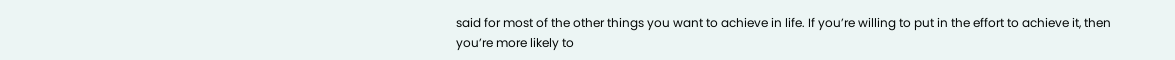said for most of the other things you want to achieve in life. If you’re willing to put in the effort to achieve it, then you’re more likely to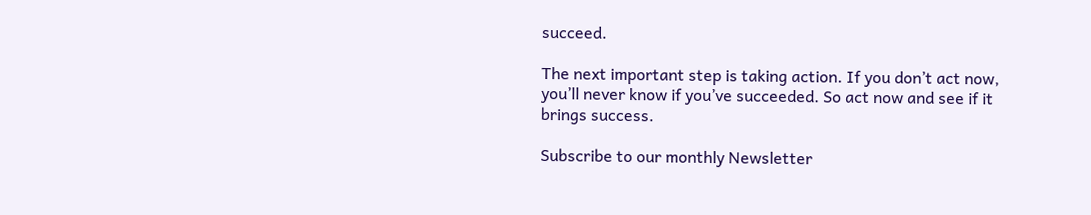succeed.

The next important step is taking action. If you don’t act now, you’ll never know if you’ve succeeded. So act now and see if it brings success.

Subscribe to our monthly Newsletter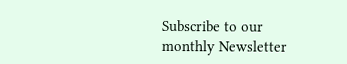Subscribe to our monthly Newsletter